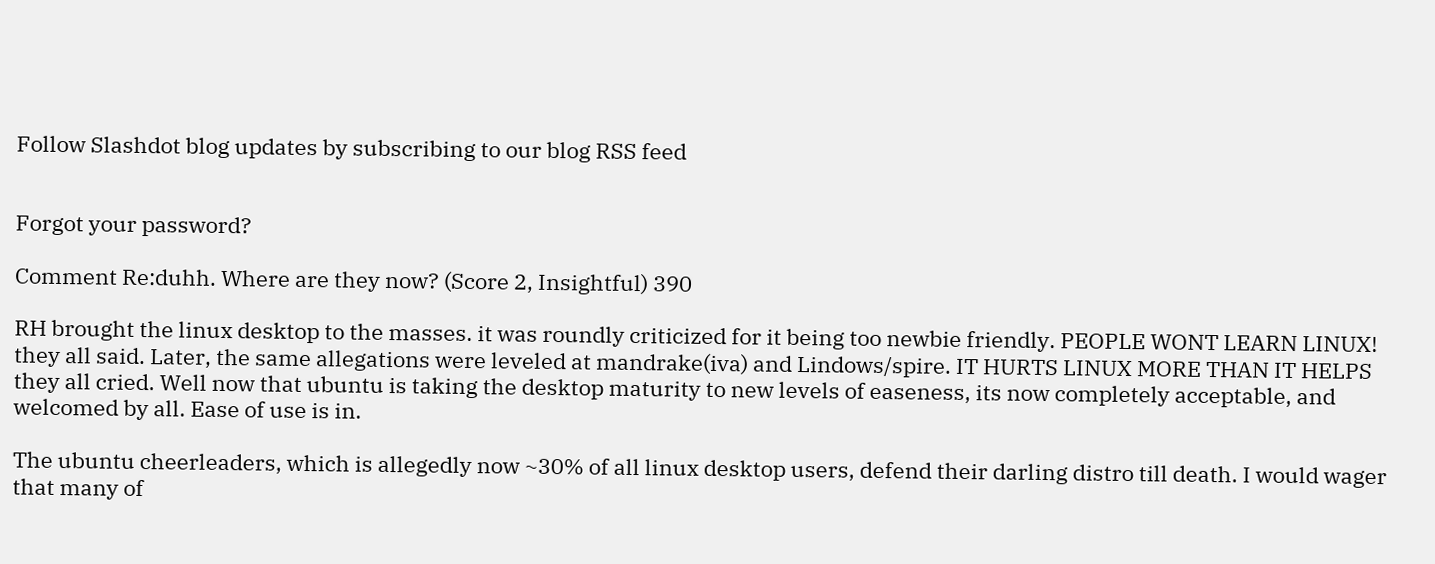Follow Slashdot blog updates by subscribing to our blog RSS feed


Forgot your password?

Comment Re:duhh. Where are they now? (Score 2, Insightful) 390

RH brought the linux desktop to the masses. it was roundly criticized for it being too newbie friendly. PEOPLE WONT LEARN LINUX! they all said. Later, the same allegations were leveled at mandrake(iva) and Lindows/spire. IT HURTS LINUX MORE THAN IT HELPS they all cried. Well now that ubuntu is taking the desktop maturity to new levels of easeness, its now completely acceptable, and welcomed by all. Ease of use is in.

The ubuntu cheerleaders, which is allegedly now ~30% of all linux desktop users, defend their darling distro till death. I would wager that many of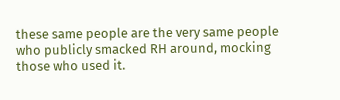these same people are the very same people who publicly smacked RH around, mocking those who used it.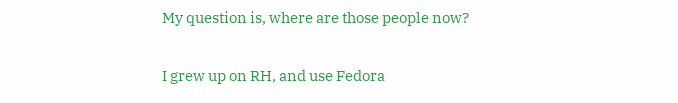My question is, where are those people now?

I grew up on RH, and use Fedora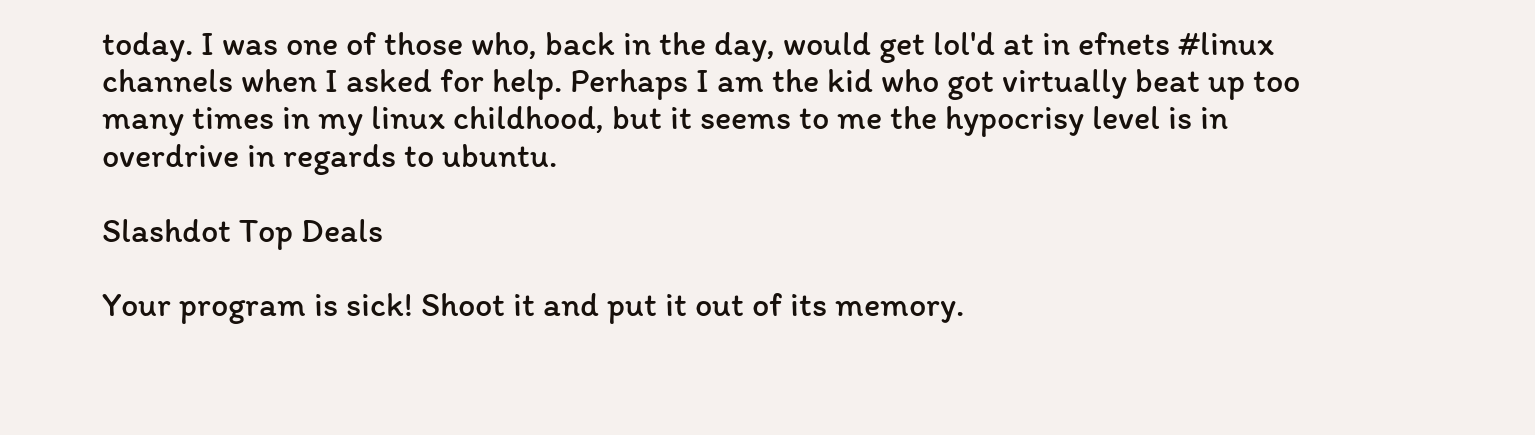today. I was one of those who, back in the day, would get lol'd at in efnets #linux channels when I asked for help. Perhaps I am the kid who got virtually beat up too many times in my linux childhood, but it seems to me the hypocrisy level is in overdrive in regards to ubuntu.

Slashdot Top Deals

Your program is sick! Shoot it and put it out of its memory.